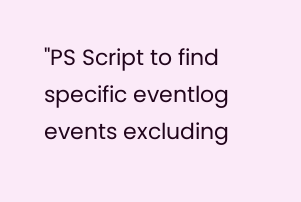"PS Script to find specific eventlog events excluding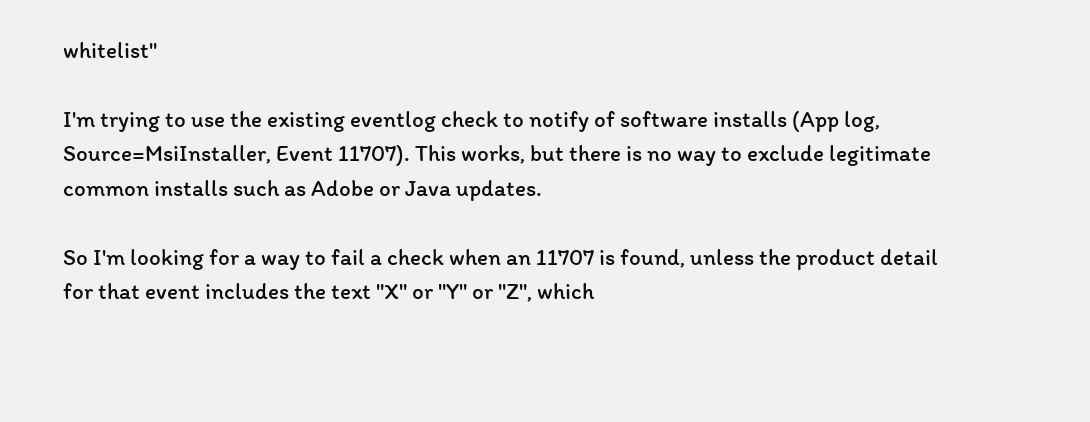whitelist"

I'm trying to use the existing eventlog check to notify of software installs (App log, Source=MsiInstaller, Event 11707). This works, but there is no way to exclude legitimate common installs such as Adobe or Java updates.

So I'm looking for a way to fail a check when an 11707 is found, unless the product detail for that event includes the text "X" or "Y" or "Z", which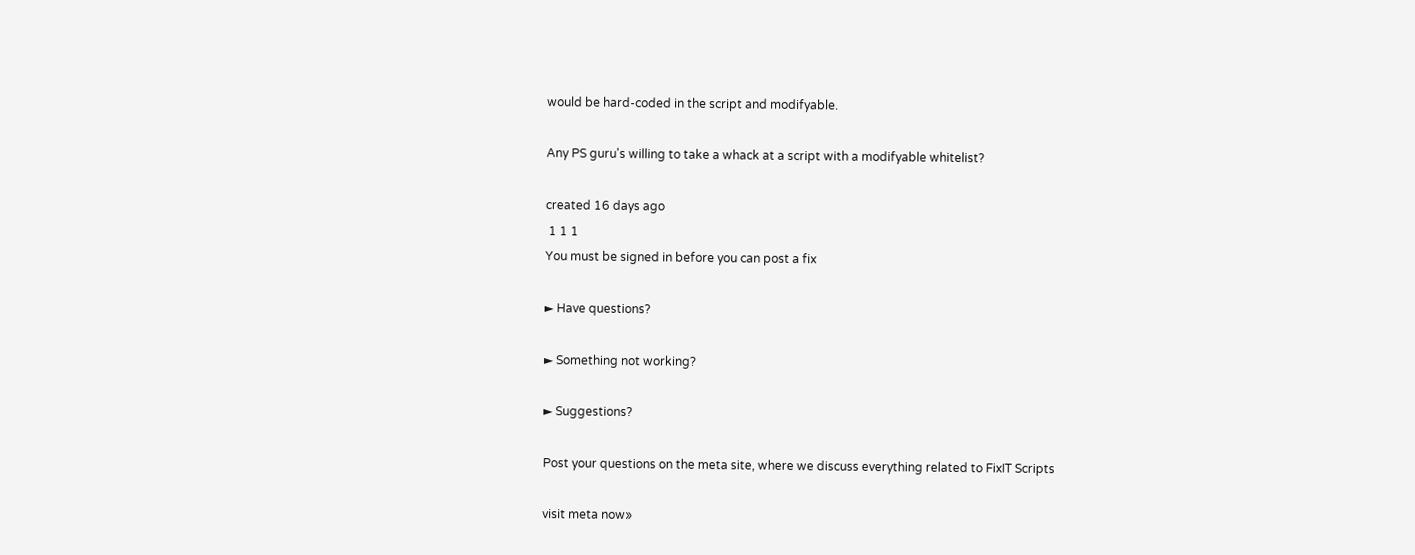would be hard-coded in the script and modifyable.

Any PS guru's willing to take a whack at a script with a modifyable whitelist?

created 16 days ago
 1 1 1
You must be signed in before you can post a fix

► Have questions?

► Something not working?

► Suggestions?

Post your questions on the meta site, where we discuss everything related to FixIT Scripts

visit meta now»